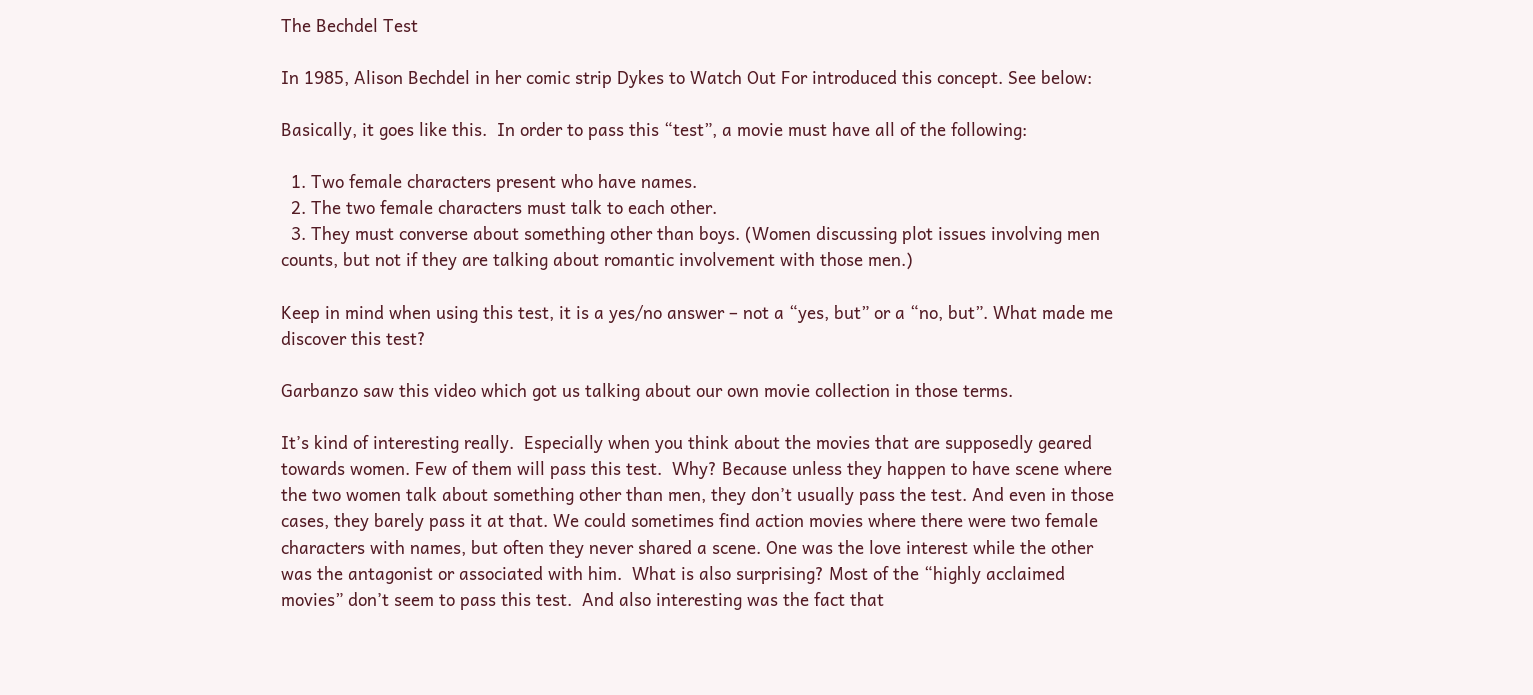The Bechdel Test

In 1985, Alison Bechdel in her comic strip Dykes to Watch Out For introduced this concept. See below:

Basically, it goes like this.  In order to pass this “test”, a movie must have all of the following:

  1. Two female characters present who have names.
  2. The two female characters must talk to each other.
  3. They must converse about something other than boys. (Women discussing plot issues involving men counts, but not if they are talking about romantic involvement with those men.)

Keep in mind when using this test, it is a yes/no answer – not a “yes, but” or a “no, but”. What made me discover this test?

Garbanzo saw this video which got us talking about our own movie collection in those terms.

It’s kind of interesting really.  Especially when you think about the movies that are supposedly geared towards women. Few of them will pass this test.  Why? Because unless they happen to have scene where the two women talk about something other than men, they don’t usually pass the test. And even in those cases, they barely pass it at that. We could sometimes find action movies where there were two female characters with names, but often they never shared a scene. One was the love interest while the other was the antagonist or associated with him.  What is also surprising? Most of the “highly acclaimed movies” don’t seem to pass this test.  And also interesting was the fact that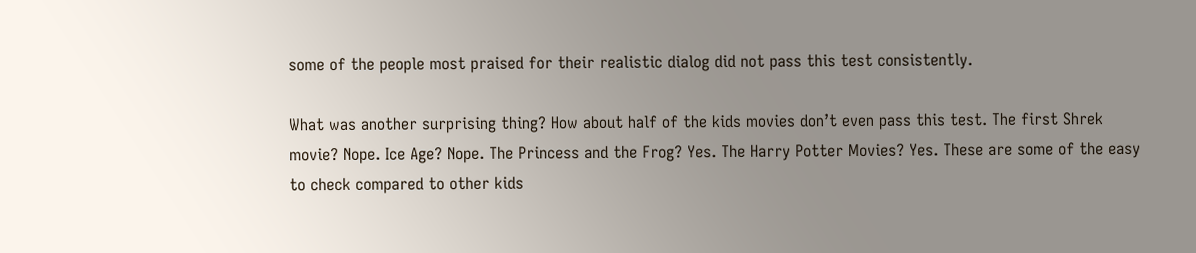some of the people most praised for their realistic dialog did not pass this test consistently.

What was another surprising thing? How about half of the kids movies don’t even pass this test. The first Shrek movie? Nope. Ice Age? Nope. The Princess and the Frog? Yes. The Harry Potter Movies? Yes. These are some of the easy to check compared to other kids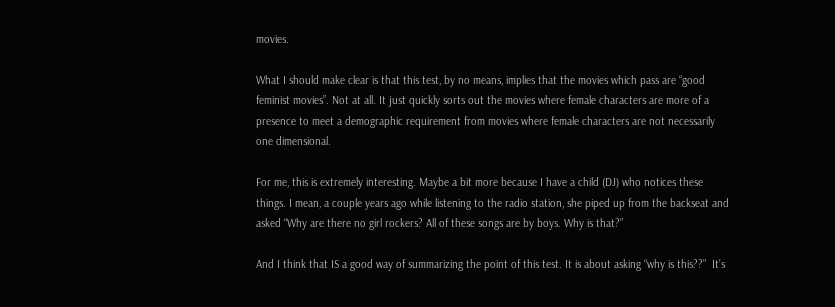movies.

What I should make clear is that this test, by no means, implies that the movies which pass are “good feminist movies”. Not at all. It just quickly sorts out the movies where female characters are more of a presence to meet a demographic requirement from movies where female characters are not necessarily one dimensional.

For me, this is extremely interesting. Maybe a bit more because I have a child (DJ) who notices these things. I mean, a couple years ago while listening to the radio station, she piped up from the backseat and asked “Why are there no girl rockers? All of these songs are by boys. Why is that?”

And I think that IS a good way of summarizing the point of this test. It is about asking “why is this??”  It’s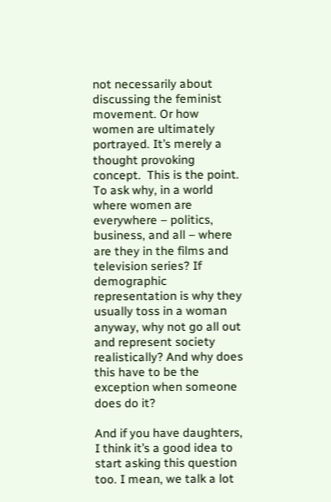not necessarily about discussing the feminist movement. Or how women are ultimately portrayed. It’s merely a thought provoking concept.  This is the point. To ask why, in a world where women are everywhere – politics, business, and all – where are they in the films and television series? If demographic representation is why they usually toss in a woman anyway, why not go all out and represent society realistically? And why does this have to be the exception when someone does do it?

And if you have daughters, I think it’s a good idea to start asking this question too. I mean, we talk a lot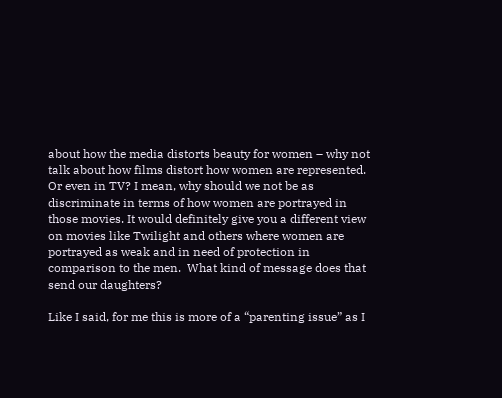about how the media distorts beauty for women – why not talk about how films distort how women are represented. Or even in TV? I mean, why should we not be as discriminate in terms of how women are portrayed in those movies. It would definitely give you a different view on movies like Twilight and others where women are portrayed as weak and in need of protection in comparison to the men.  What kind of message does that send our daughters?

Like I said, for me this is more of a “parenting issue” as I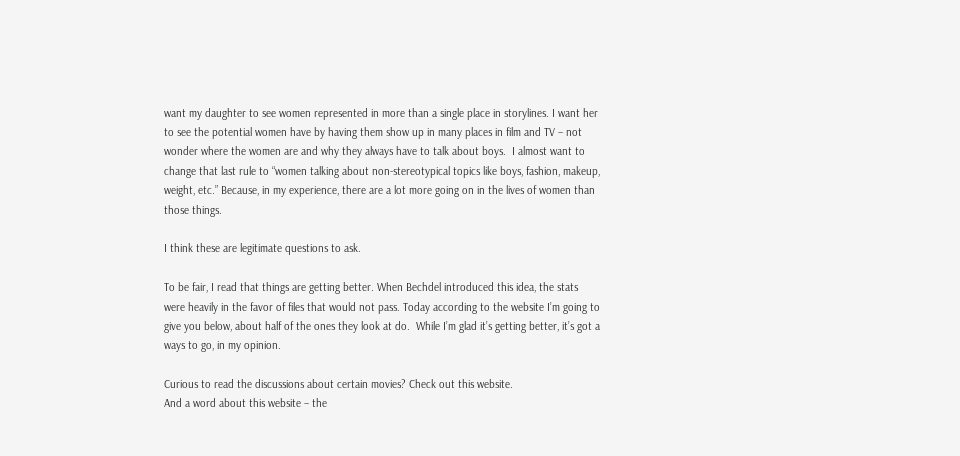want my daughter to see women represented in more than a single place in storylines. I want her to see the potential women have by having them show up in many places in film and TV – not wonder where the women are and why they always have to talk about boys.  I almost want to change that last rule to “women talking about non-stereotypical topics like boys, fashion, makeup, weight, etc.” Because, in my experience, there are a lot more going on in the lives of women than those things.

I think these are legitimate questions to ask.

To be fair, I read that things are getting better. When Bechdel introduced this idea, the stats were heavily in the favor of files that would not pass. Today according to the website I’m going to give you below, about half of the ones they look at do.  While I’m glad it’s getting better, it’s got a ways to go, in my opinion.

Curious to read the discussions about certain movies? Check out this website.
And a word about this website – the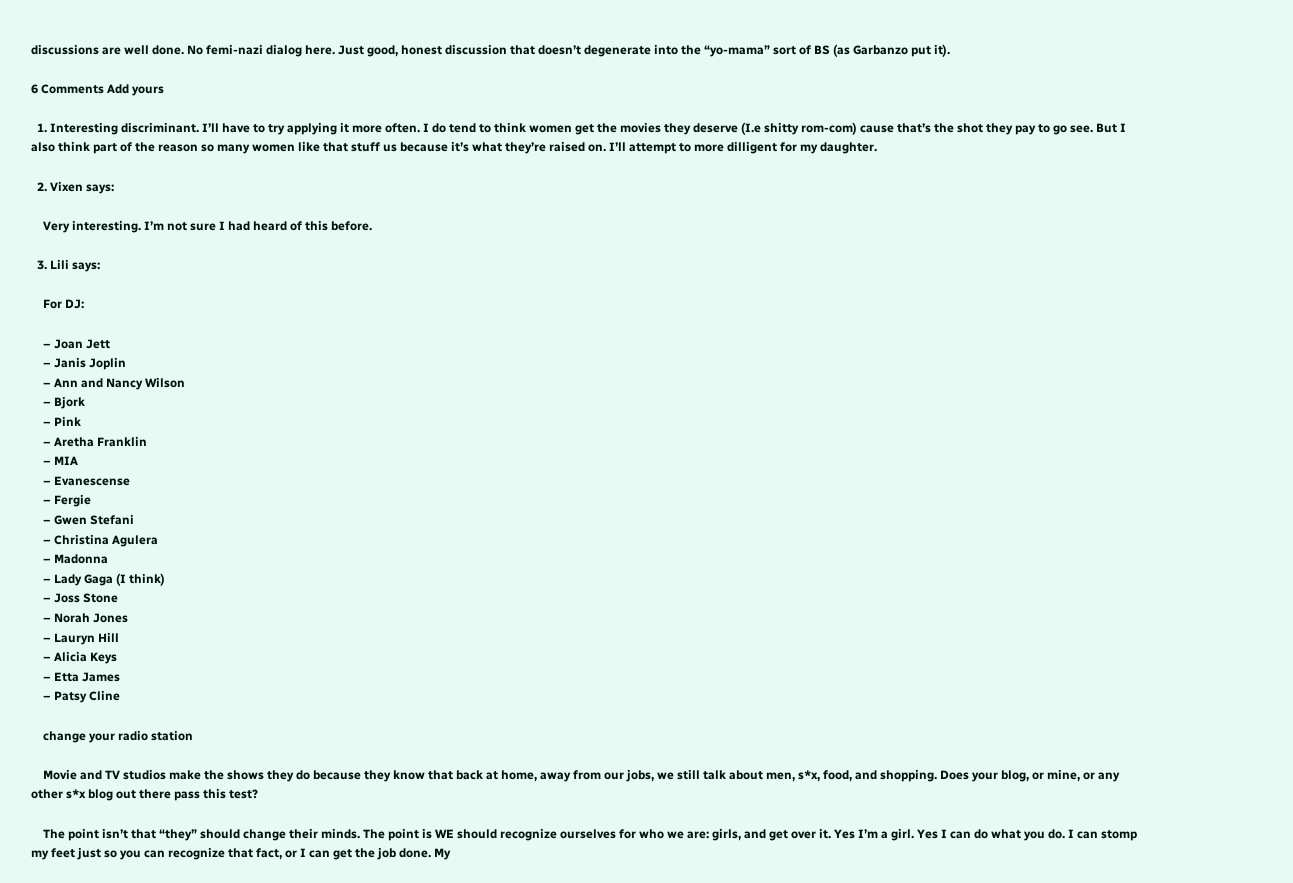discussions are well done. No femi-nazi dialog here. Just good, honest discussion that doesn’t degenerate into the “yo-mama” sort of BS (as Garbanzo put it).

6 Comments Add yours

  1. Interesting discriminant. I’ll have to try applying it more often. I do tend to think women get the movies they deserve (I.e shitty rom-com) cause that’s the shot they pay to go see. But I also think part of the reason so many women like that stuff us because it’s what they’re raised on. I’ll attempt to more dilligent for my daughter.

  2. Vixen says:

    Very interesting. I’m not sure I had heard of this before.

  3. Lili says:

    For DJ:

    – Joan Jett
    – Janis Joplin
    – Ann and Nancy Wilson
    – Bjork
    – Pink
    – Aretha Franklin
    – MIA
    – Evanescense
    – Fergie
    – Gwen Stefani
    – Christina Agulera
    – Madonna
    – Lady Gaga (I think)
    – Joss Stone
    – Norah Jones
    – Lauryn Hill
    – Alicia Keys
    – Etta James
    – Patsy Cline

    change your radio station

    Movie and TV studios make the shows they do because they know that back at home, away from our jobs, we still talk about men, s*x, food, and shopping. Does your blog, or mine, or any other s*x blog out there pass this test?

    The point isn’t that “they” should change their minds. The point is WE should recognize ourselves for who we are: girls, and get over it. Yes I’m a girl. Yes I can do what you do. I can stomp my feet just so you can recognize that fact, or I can get the job done. My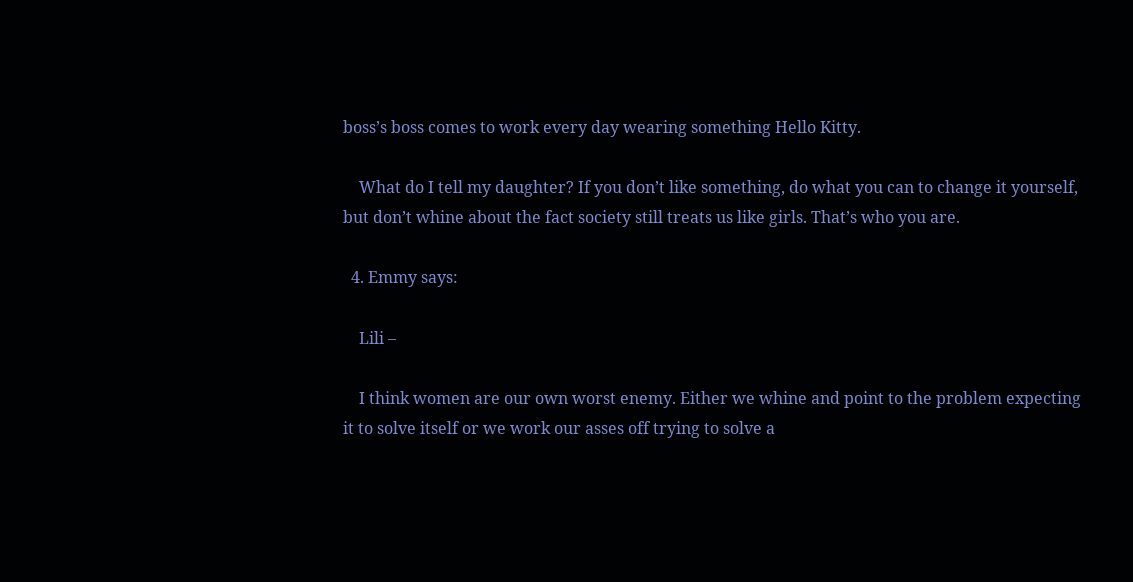boss’s boss comes to work every day wearing something Hello Kitty.

    What do I tell my daughter? If you don’t like something, do what you can to change it yourself, but don’t whine about the fact society still treats us like girls. That’s who you are.

  4. Emmy says:

    Lili –

    I think women are our own worst enemy. Either we whine and point to the problem expecting it to solve itself or we work our asses off trying to solve a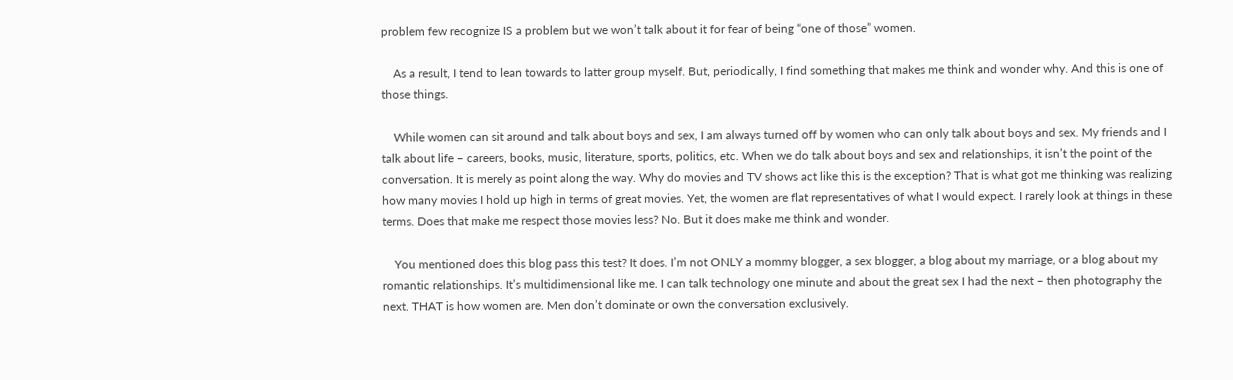problem few recognize IS a problem but we won’t talk about it for fear of being “one of those” women.

    As a result, I tend to lean towards to latter group myself. But, periodically, I find something that makes me think and wonder why. And this is one of those things.

    While women can sit around and talk about boys and sex, I am always turned off by women who can only talk about boys and sex. My friends and I talk about life – careers, books, music, literature, sports, politics, etc. When we do talk about boys and sex and relationships, it isn’t the point of the conversation. It is merely as point along the way. Why do movies and TV shows act like this is the exception? That is what got me thinking was realizing how many movies I hold up high in terms of great movies. Yet, the women are flat representatives of what I would expect. I rarely look at things in these terms. Does that make me respect those movies less? No. But it does make me think and wonder.

    You mentioned does this blog pass this test? It does. I’m not ONLY a mommy blogger, a sex blogger, a blog about my marriage, or a blog about my romantic relationships. It’s multidimensional like me. I can talk technology one minute and about the great sex I had the next – then photography the next. THAT is how women are. Men don’t dominate or own the conversation exclusively.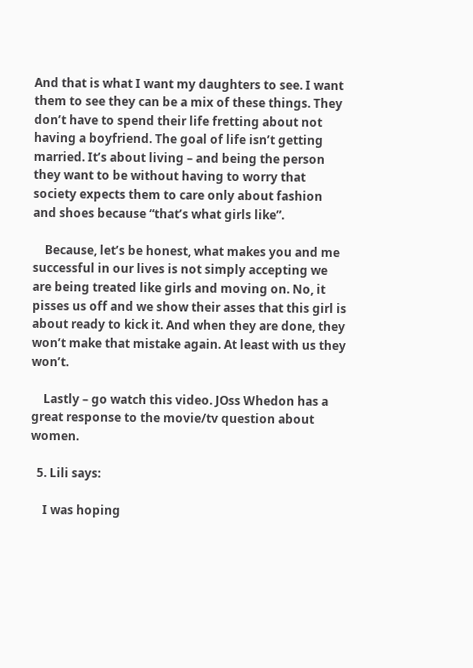And that is what I want my daughters to see. I want them to see they can be a mix of these things. They don’t have to spend their life fretting about not having a boyfriend. The goal of life isn’t getting married. It’s about living – and being the person they want to be without having to worry that society expects them to care only about fashion and shoes because “that’s what girls like”.

    Because, let’s be honest, what makes you and me successful in our lives is not simply accepting we are being treated like girls and moving on. No, it pisses us off and we show their asses that this girl is about ready to kick it. And when they are done, they won’t make that mistake again. At least with us they won’t.

    Lastly – go watch this video. JOss Whedon has a great response to the movie/tv question about women.

  5. Lili says:

    I was hoping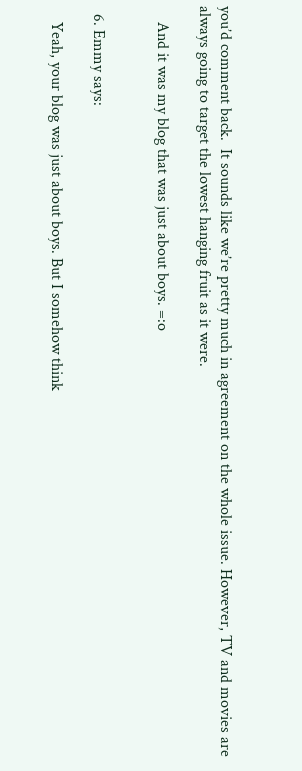you’d comment back.  It sounds like we’re pretty much in agreement on the whole issue. However, TV and movies are always going to target the lowest hanging fruit as it were.

    And it was my blog that was just about boys. =:o


  6. Emmy says:

    Yeah, your blog was just about boys. But I somehow think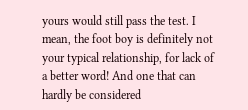yours would still pass the test. I mean, the foot boy is definitely not your typical relationship, for lack of a better word! And one that can hardly be considered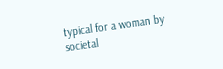typical for a woman by societal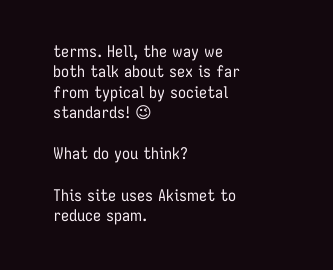terms. Hell, the way we both talk about sex is far from typical by societal standards! 😉

What do you think?

This site uses Akismet to reduce spam.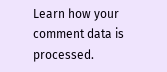Learn how your comment data is processed.